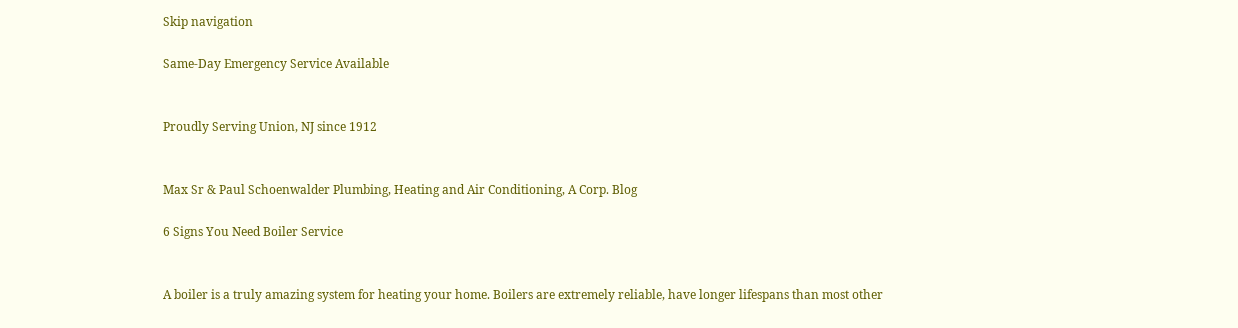Skip navigation

Same-Day Emergency Service Available


Proudly Serving Union, NJ since 1912


Max Sr & Paul Schoenwalder Plumbing, Heating and Air Conditioning, A Corp. Blog

6 Signs You Need Boiler Service


A boiler is a truly amazing system for heating your home. Boilers are extremely reliable, have longer lifespans than most other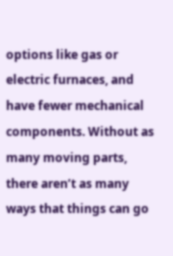options like gas or electric furnaces, and have fewer mechanical components. Without as many moving parts, there aren’t as many ways that things can go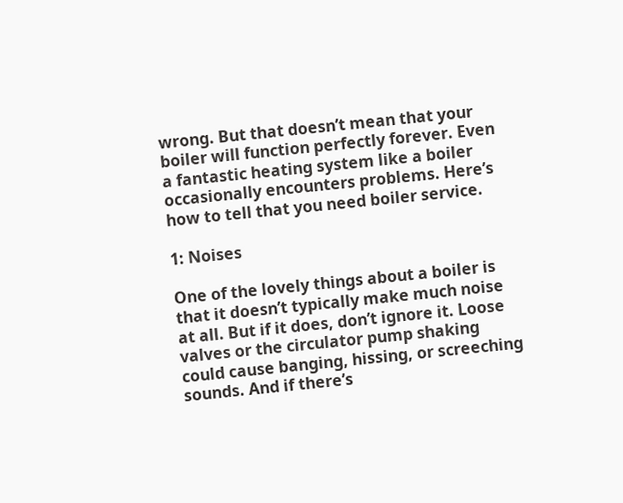wrong. But that doesn’t mean that your boiler will function perfectly forever. Even a fantastic heating system like a boiler occasionally encounters problems. Here’s how to tell that you need boiler service.

1: Noises

One of the lovely things about a boiler is that it doesn’t typically make much noise at all. But if it does, don’t ignore it. Loose valves or the circulator pump shaking could cause banging, hissing, or screeching sounds. And if there’s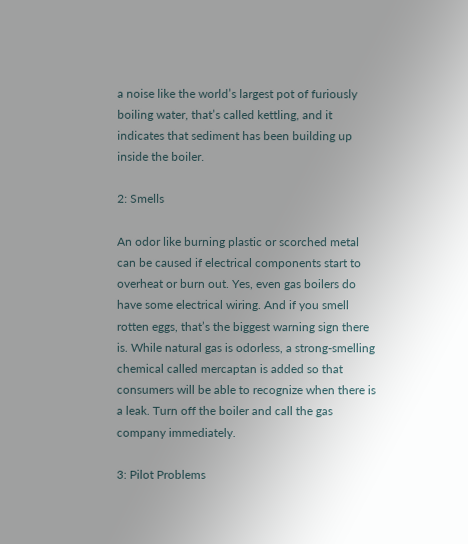a noise like the world’s largest pot of furiously boiling water, that’s called kettling, and it indicates that sediment has been building up inside the boiler.

2: Smells

An odor like burning plastic or scorched metal can be caused if electrical components start to overheat or burn out. Yes, even gas boilers do have some electrical wiring. And if you smell rotten eggs, that’s the biggest warning sign there is. While natural gas is odorless, a strong-smelling chemical called mercaptan is added so that consumers will be able to recognize when there is a leak. Turn off the boiler and call the gas company immediately.

3: Pilot Problems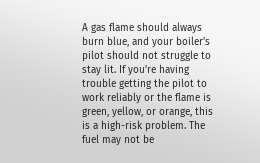A gas flame should always burn blue, and your boiler’s pilot should not struggle to stay lit. If you’re having trouble getting the pilot to work reliably or the flame is green, yellow, or orange, this is a high-risk problem. The fuel may not be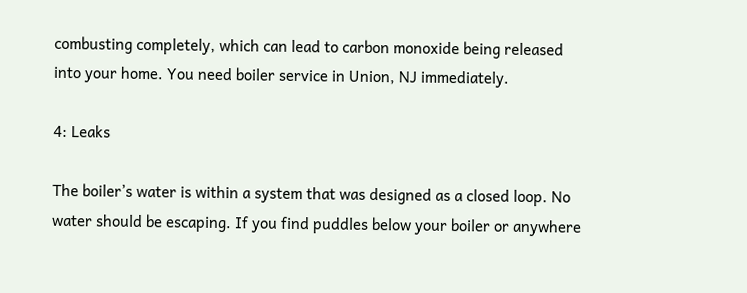combusting completely, which can lead to carbon monoxide being released into your home. You need boiler service in Union, NJ immediately.

4: Leaks

The boiler’s water is within a system that was designed as a closed loop. No water should be escaping. If you find puddles below your boiler or anywhere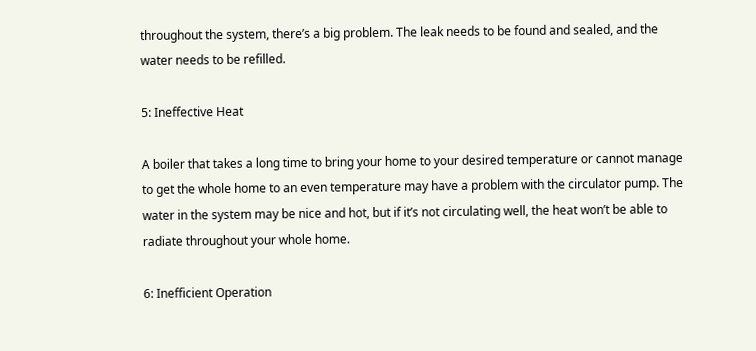throughout the system, there’s a big problem. The leak needs to be found and sealed, and the water needs to be refilled.

5: Ineffective Heat

A boiler that takes a long time to bring your home to your desired temperature or cannot manage to get the whole home to an even temperature may have a problem with the circulator pump. The water in the system may be nice and hot, but if it’s not circulating well, the heat won’t be able to radiate throughout your whole home.

6: Inefficient Operation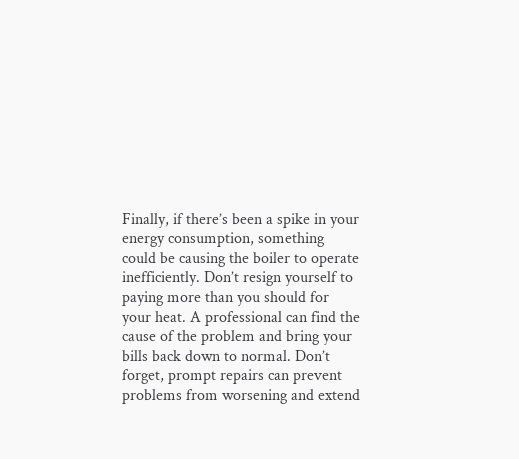Finally, if there’s been a spike in your energy consumption, something could be causing the boiler to operate inefficiently. Don’t resign yourself to paying more than you should for your heat. A professional can find the cause of the problem and bring your bills back down to normal. Don’t forget, prompt repairs can prevent problems from worsening and extend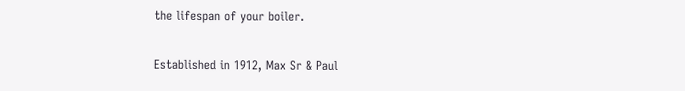the lifespan of your boiler.

Established in 1912, Max Sr & Paul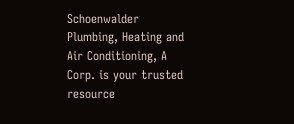Schoenwalder Plumbing, Heating and Air Conditioning, A Corp. is your trusted resource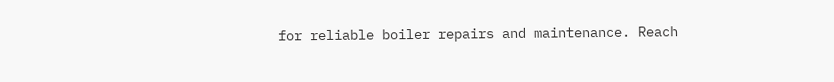for reliable boiler repairs and maintenance. Reach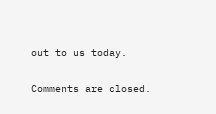out to us today.

Comments are closed.